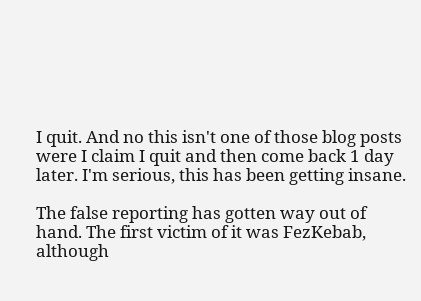I quit. And no this isn't one of those blog posts were I claim I quit and then come back 1 day later. I'm serious, this has been getting insane.

The false reporting has gotten way out of hand. The first victim of it was FezKebab, although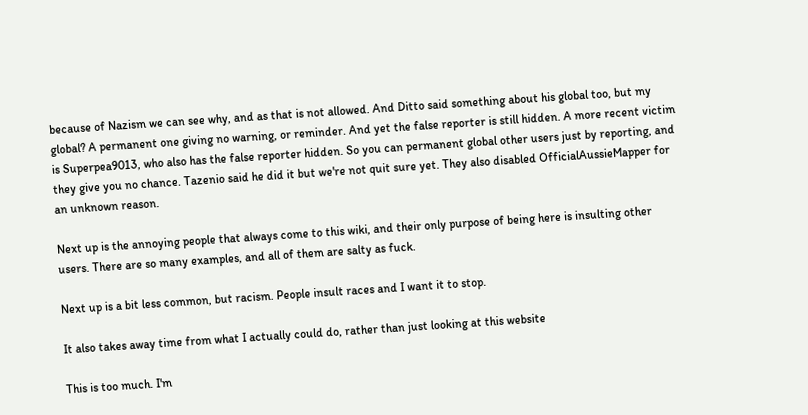because of Nazism we can see why, and as that is not allowed. And Ditto said something about his global too, but my global? A permanent one giving no warning, or reminder. And yet the false reporter is still hidden. A more recent victim is Superpea9013, who also has the false reporter hidden. So you can permanent global other users just by reporting, and they give you no chance. Tazenio said he did it but we're not quit sure yet. They also disabled OfficialAussieMapper for an unknown reason.

Next up is the annoying people that always come to this wiki, and their only purpose of being here is insulting other users. There are so many examples, and all of them are salty as fuck.

Next up is a bit less common, but racism. People insult races and I want it to stop.

It also takes away time from what I actually could do, rather than just looking at this website

This is too much. I'm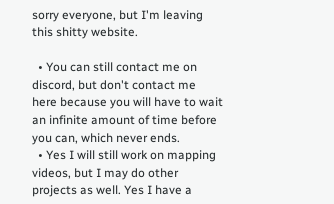sorry everyone, but I'm leaving this shitty website.

  • You can still contact me on discord, but don't contact me here because you will have to wait an infinite amount of time before you can, which never ends.
  • Yes I will still work on mapping videos, but I may do other projects as well. Yes I have a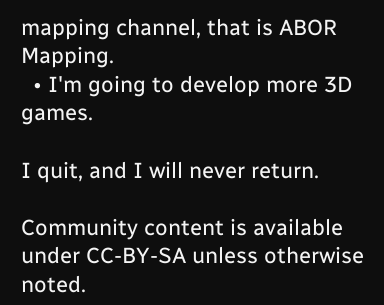mapping channel, that is ABOR Mapping.
  • I'm going to develop more 3D games.

I quit, and I will never return.

Community content is available under CC-BY-SA unless otherwise noted.